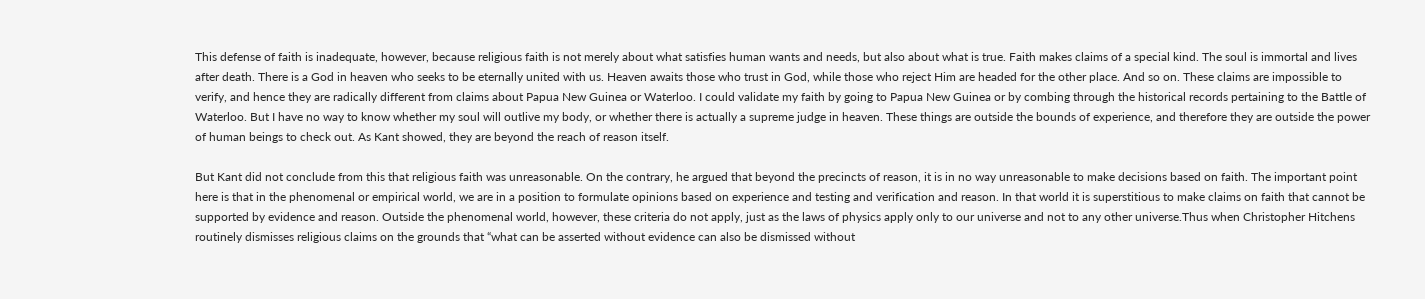This defense of faith is inadequate, however, because religious faith is not merely about what satisfies human wants and needs, but also about what is true. Faith makes claims of a special kind. The soul is immortal and lives after death. There is a God in heaven who seeks to be eternally united with us. Heaven awaits those who trust in God, while those who reject Him are headed for the other place. And so on. These claims are impossible to verify, and hence they are radically different from claims about Papua New Guinea or Waterloo. I could validate my faith by going to Papua New Guinea or by combing through the historical records pertaining to the Battle of Waterloo. But I have no way to know whether my soul will outlive my body, or whether there is actually a supreme judge in heaven. These things are outside the bounds of experience, and therefore they are outside the power of human beings to check out. As Kant showed, they are beyond the reach of reason itself.

But Kant did not conclude from this that religious faith was unreasonable. On the contrary, he argued that beyond the precincts of reason, it is in no way unreasonable to make decisions based on faith. The important point here is that in the phenomenal or empirical world, we are in a position to formulate opinions based on experience and testing and verification and reason. In that world it is superstitious to make claims on faith that cannot be supported by evidence and reason. Outside the phenomenal world, however, these criteria do not apply, just as the laws of physics apply only to our universe and not to any other universe.Thus when Christopher Hitchens routinely dismisses religious claims on the grounds that “what can be asserted without evidence can also be dismissed without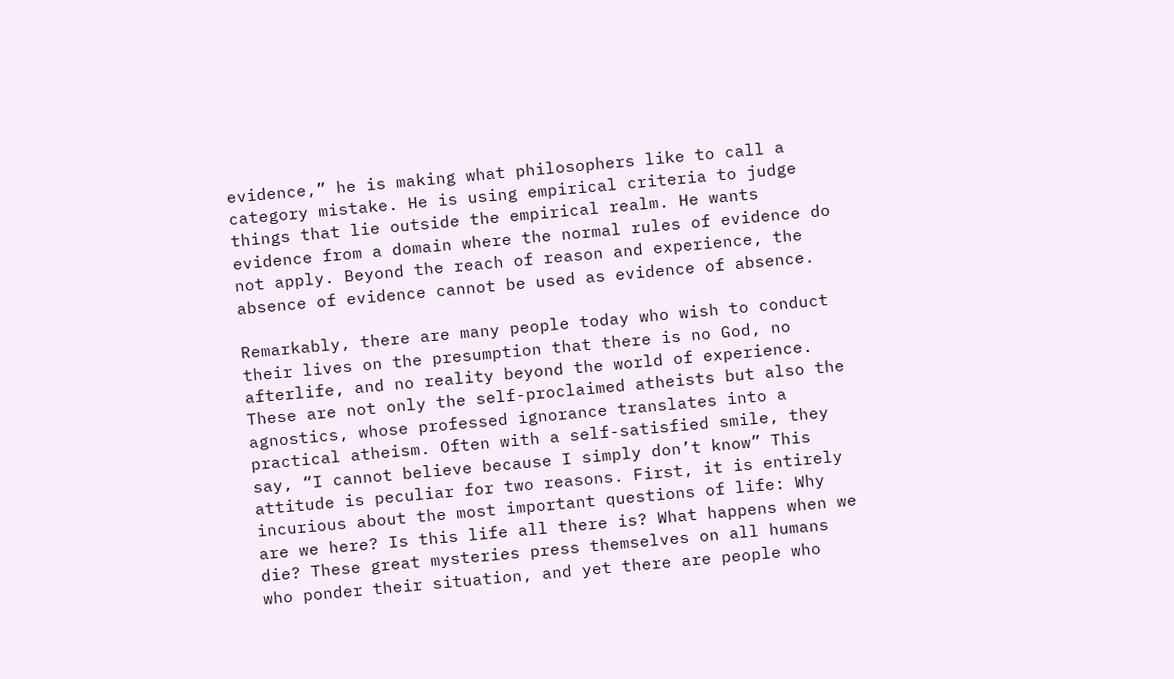evidence,” he is making what philosophers like to call a category mistake. He is using empirical criteria to judge things that lie outside the empirical realm. He wants evidence from a domain where the normal rules of evidence do not apply. Beyond the reach of reason and experience, the absence of evidence cannot be used as evidence of absence.

Remarkably, there are many people today who wish to conduct their lives on the presumption that there is no God, no afterlife, and no reality beyond the world of experience. These are not only the self-proclaimed atheists but also the agnostics, whose professed ignorance translates into a practical atheism. Often with a self-satisfied smile, they say, “I cannot believe because I simply don’t know” This attitude is peculiar for two reasons. First, it is entirely incurious about the most important questions of life: Why are we here? Is this life all there is? What happens when we die? These great mysteries press themselves on all humans who ponder their situation, and yet there are people who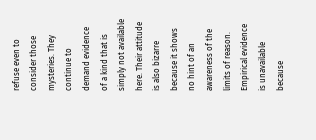refuse even to consider those mysteries. They continue to demand evidence of a kind that is simply not available here. Their attitude is also bizarre because it shows no hint of an awareness of the limits of reason. Empirical evidence is unavailable because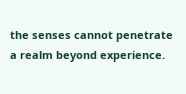the senses cannot penetrate a realm beyond experience.